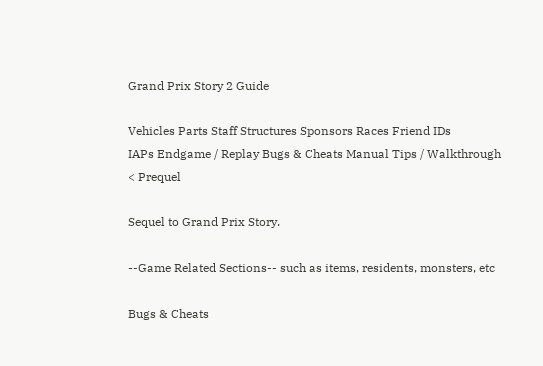Grand Prix Story 2 Guide

Vehicles Parts Staff Structures Sponsors Races Friend IDs
IAPs Endgame / Replay Bugs & Cheats Manual Tips / Walkthrough
< Prequel

Sequel to Grand Prix Story.

--Game Related Sections-- such as items, residents, monsters, etc

Bugs & Cheats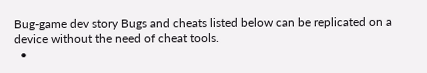Bug-game dev story Bugs and cheats listed below can be replicated on a device without the need of cheat tools.
  •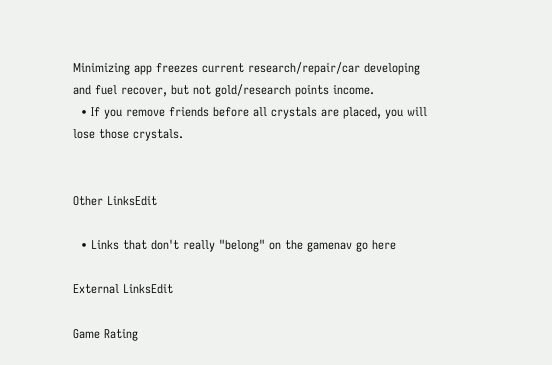Minimizing app freezes current research/repair/car developing and fuel recover, but not gold/research points income.
  • If you remove friends before all crystals are placed, you will lose those crystals.


Other LinksEdit

  • Links that don't really "belong" on the gamenav go here

External LinksEdit

Game Rating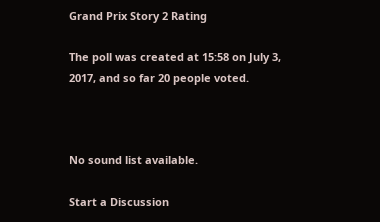Grand Prix Story 2 Rating

The poll was created at 15:58 on July 3, 2017, and so far 20 people voted.



No sound list available.

Start a Discussion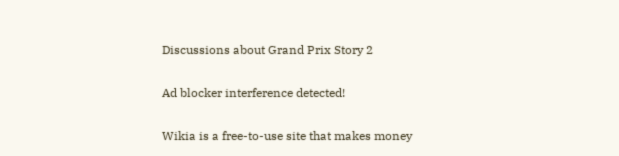Discussions about Grand Prix Story 2

Ad blocker interference detected!

Wikia is a free-to-use site that makes money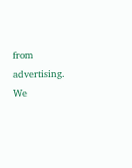from advertising. We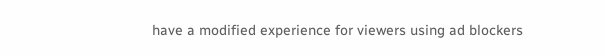have a modified experience for viewers using ad blockers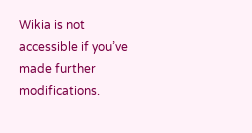Wikia is not accessible if you’ve made further modifications.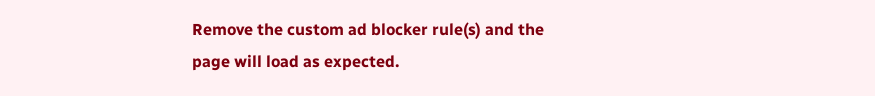Remove the custom ad blocker rule(s) and the page will load as expected.